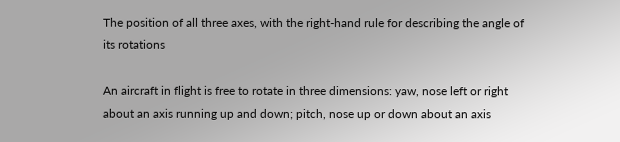The position of all three axes, with the right-hand rule for describing the angle of its rotations

An aircraft in flight is free to rotate in three dimensions: yaw, nose left or right about an axis running up and down; pitch, nose up or down about an axis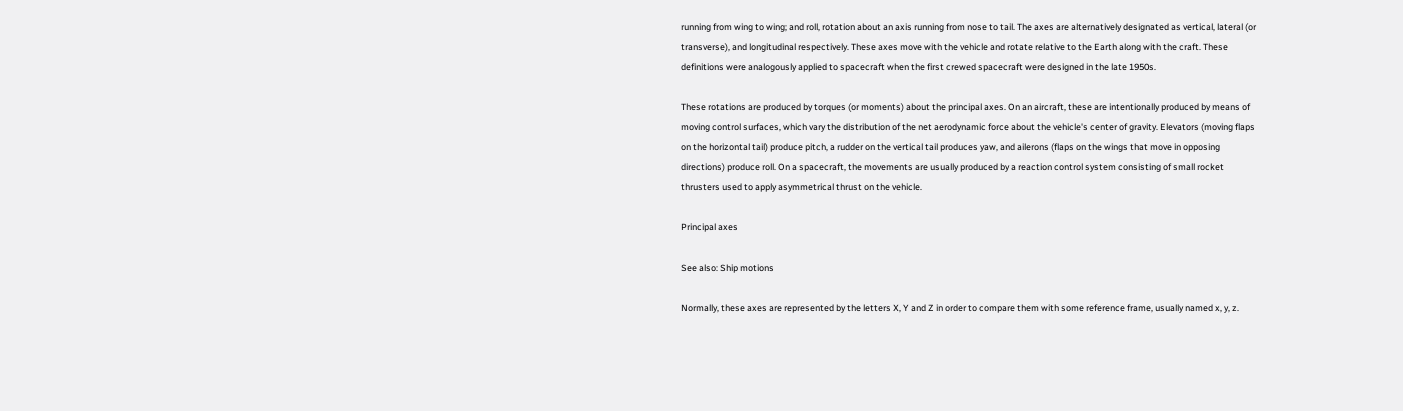running from wing to wing; and roll, rotation about an axis running from nose to tail. The axes are alternatively designated as vertical, lateral (or transverse), and longitudinal respectively. These axes move with the vehicle and rotate relative to the Earth along with the craft. These definitions were analogously applied to spacecraft when the first crewed spacecraft were designed in the late 1950s.

These rotations are produced by torques (or moments) about the principal axes. On an aircraft, these are intentionally produced by means of moving control surfaces, which vary the distribution of the net aerodynamic force about the vehicle's center of gravity. Elevators (moving flaps on the horizontal tail) produce pitch, a rudder on the vertical tail produces yaw, and ailerons (flaps on the wings that move in opposing directions) produce roll. On a spacecraft, the movements are usually produced by a reaction control system consisting of small rocket thrusters used to apply asymmetrical thrust on the vehicle.

Principal axes

See also: Ship motions

Normally, these axes are represented by the letters X, Y and Z in order to compare them with some reference frame, usually named x, y, z.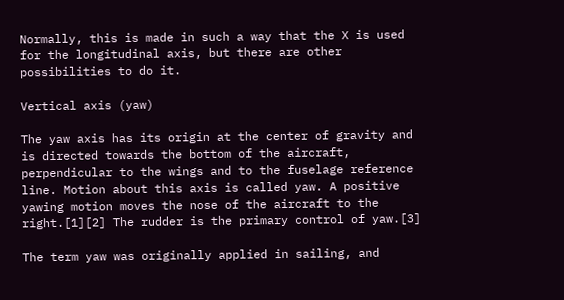Normally, this is made in such a way that the X is used for the longitudinal axis, but there are other possibilities to do it.

Vertical axis (yaw)

The yaw axis has its origin at the center of gravity and is directed towards the bottom of the aircraft, perpendicular to the wings and to the fuselage reference line. Motion about this axis is called yaw. A positive yawing motion moves the nose of the aircraft to the right.[1][2] The rudder is the primary control of yaw.[3]

The term yaw was originally applied in sailing, and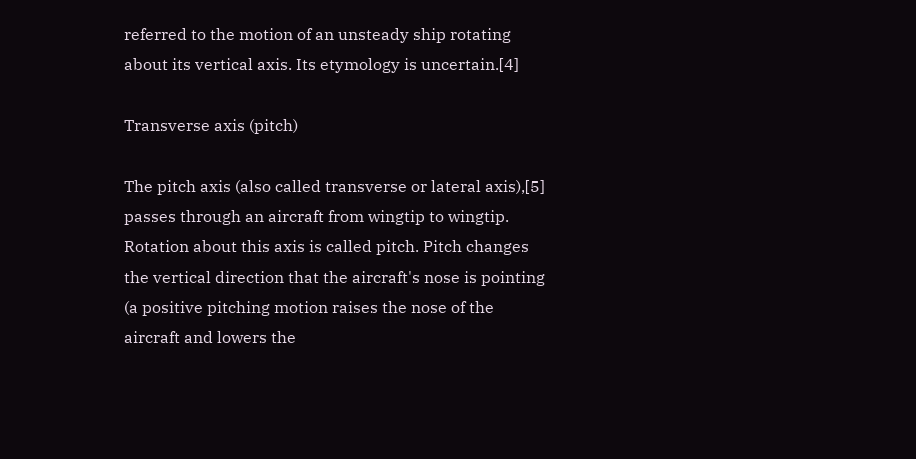referred to the motion of an unsteady ship rotating about its vertical axis. Its etymology is uncertain.[4]

Transverse axis (pitch)

The pitch axis (also called transverse or lateral axis),[5] passes through an aircraft from wingtip to wingtip. Rotation about this axis is called pitch. Pitch changes the vertical direction that the aircraft's nose is pointing (a positive pitching motion raises the nose of the aircraft and lowers the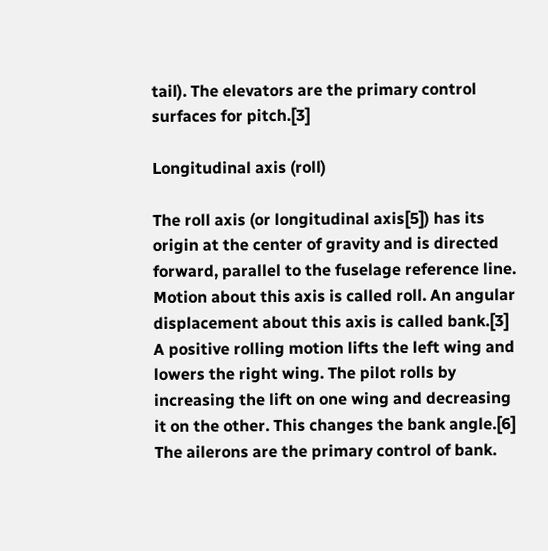tail). The elevators are the primary control surfaces for pitch.[3]

Longitudinal axis (roll)

The roll axis (or longitudinal axis[5]) has its origin at the center of gravity and is directed forward, parallel to the fuselage reference line. Motion about this axis is called roll. An angular displacement about this axis is called bank.[3] A positive rolling motion lifts the left wing and lowers the right wing. The pilot rolls by increasing the lift on one wing and decreasing it on the other. This changes the bank angle.[6] The ailerons are the primary control of bank.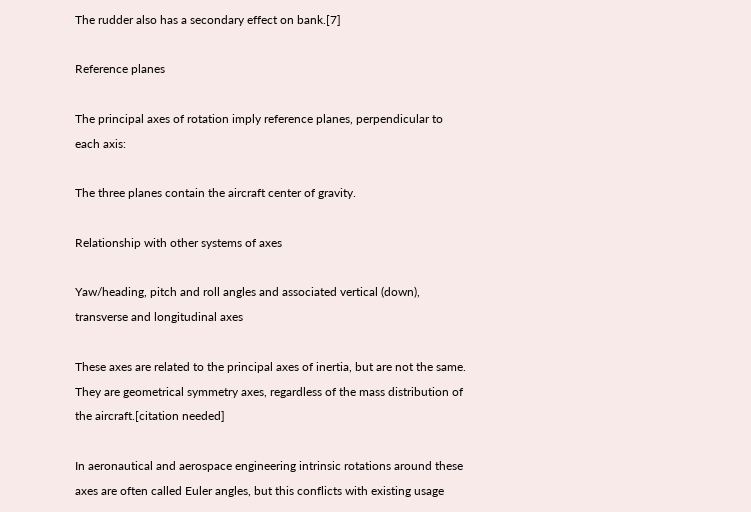The rudder also has a secondary effect on bank.[7]

Reference planes

The principal axes of rotation imply reference planes, perpendicular to each axis:

The three planes contain the aircraft center of gravity.

Relationship with other systems of axes

Yaw/heading, pitch and roll angles and associated vertical (down), transverse and longitudinal axes

These axes are related to the principal axes of inertia, but are not the same. They are geometrical symmetry axes, regardless of the mass distribution of the aircraft.[citation needed]

In aeronautical and aerospace engineering intrinsic rotations around these axes are often called Euler angles, but this conflicts with existing usage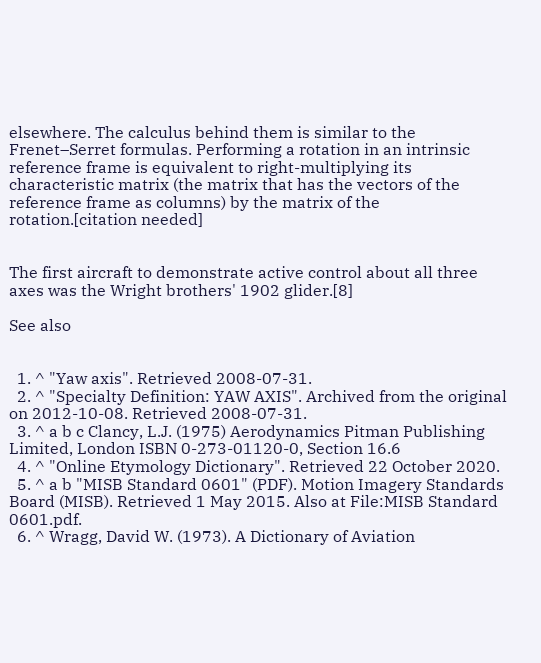elsewhere. The calculus behind them is similar to the Frenet–Serret formulas. Performing a rotation in an intrinsic reference frame is equivalent to right-multiplying its characteristic matrix (the matrix that has the vectors of the reference frame as columns) by the matrix of the rotation.[citation needed]


The first aircraft to demonstrate active control about all three axes was the Wright brothers' 1902 glider.[8]

See also


  1. ^ "Yaw axis". Retrieved 2008-07-31.
  2. ^ "Specialty Definition: YAW AXIS". Archived from the original on 2012-10-08. Retrieved 2008-07-31.
  3. ^ a b c Clancy, L.J. (1975) Aerodynamics Pitman Publishing Limited, London ISBN 0-273-01120-0, Section 16.6
  4. ^ "Online Etymology Dictionary". Retrieved 22 October 2020.
  5. ^ a b "MISB Standard 0601" (PDF). Motion Imagery Standards Board (MISB). Retrieved 1 May 2015. Also at File:MISB Standard 0601.pdf.
  6. ^ Wragg, David W. (1973). A Dictionary of Aviation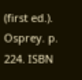(first ed.). Osprey. p. 224. ISBN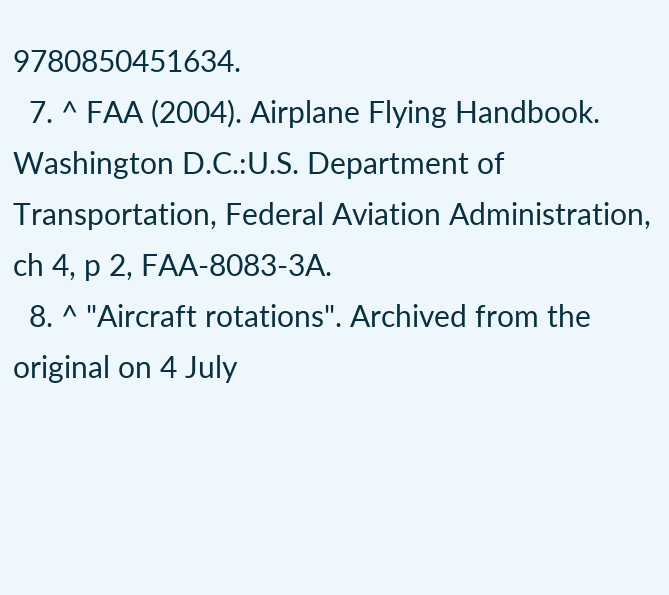9780850451634.
  7. ^ FAA (2004). Airplane Flying Handbook. Washington D.C.:U.S. Department of Transportation, Federal Aviation Administration, ch 4, p 2, FAA-8083-3A.
  8. ^ "Aircraft rotations". Archived from the original on 4 July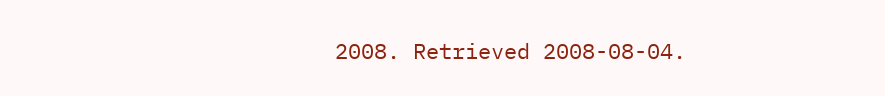2008. Retrieved 2008-08-04.